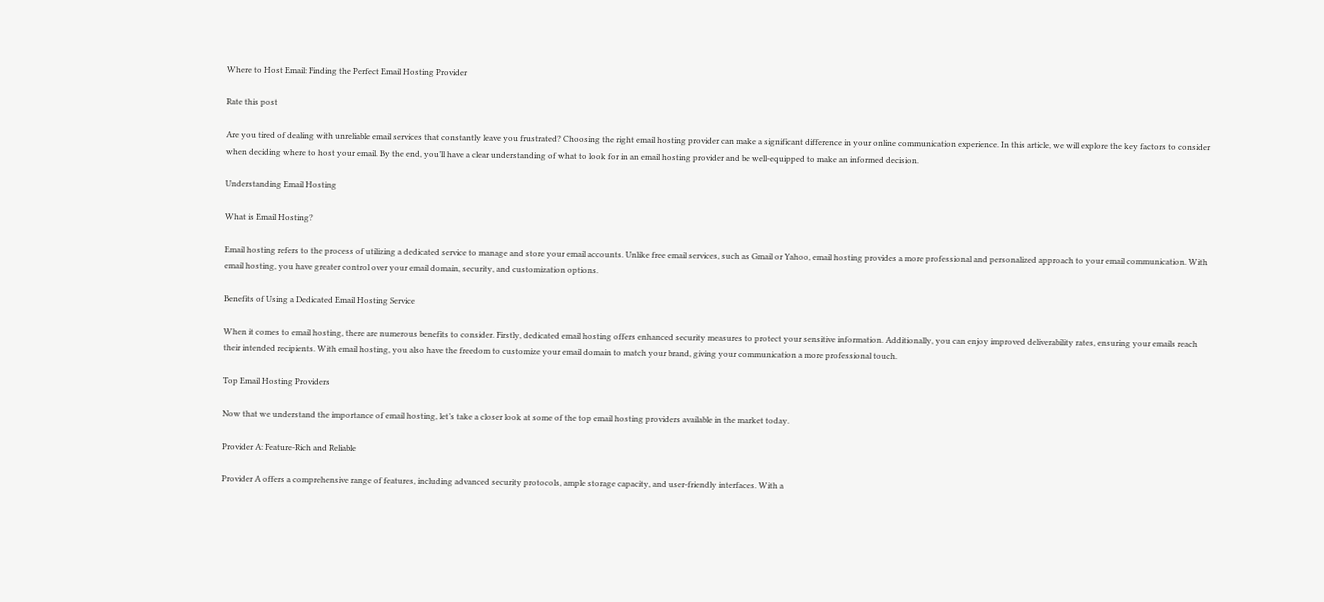Where to Host Email: Finding the Perfect Email Hosting Provider

Rate this post

Are you tired of dealing with unreliable email services that constantly leave you frustrated? Choosing the right email hosting provider can make a significant difference in your online communication experience. In this article, we will explore the key factors to consider when deciding where to host your email. By the end, you’ll have a clear understanding of what to look for in an email hosting provider and be well-equipped to make an informed decision.

Understanding Email Hosting

What is Email Hosting?

Email hosting refers to the process of utilizing a dedicated service to manage and store your email accounts. Unlike free email services, such as Gmail or Yahoo, email hosting provides a more professional and personalized approach to your email communication. With email hosting, you have greater control over your email domain, security, and customization options.

Benefits of Using a Dedicated Email Hosting Service

When it comes to email hosting, there are numerous benefits to consider. Firstly, dedicated email hosting offers enhanced security measures to protect your sensitive information. Additionally, you can enjoy improved deliverability rates, ensuring your emails reach their intended recipients. With email hosting, you also have the freedom to customize your email domain to match your brand, giving your communication a more professional touch.

Top Email Hosting Providers

Now that we understand the importance of email hosting, let’s take a closer look at some of the top email hosting providers available in the market today.

Provider A: Feature-Rich and Reliable

Provider A offers a comprehensive range of features, including advanced security protocols, ample storage capacity, and user-friendly interfaces. With a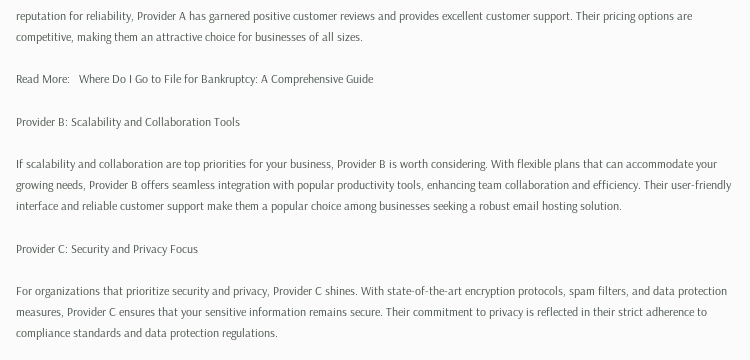reputation for reliability, Provider A has garnered positive customer reviews and provides excellent customer support. Their pricing options are competitive, making them an attractive choice for businesses of all sizes.

Read More:   Where Do I Go to File for Bankruptcy: A Comprehensive Guide

Provider B: Scalability and Collaboration Tools

If scalability and collaboration are top priorities for your business, Provider B is worth considering. With flexible plans that can accommodate your growing needs, Provider B offers seamless integration with popular productivity tools, enhancing team collaboration and efficiency. Their user-friendly interface and reliable customer support make them a popular choice among businesses seeking a robust email hosting solution.

Provider C: Security and Privacy Focus

For organizations that prioritize security and privacy, Provider C shines. With state-of-the-art encryption protocols, spam filters, and data protection measures, Provider C ensures that your sensitive information remains secure. Their commitment to privacy is reflected in their strict adherence to compliance standards and data protection regulations.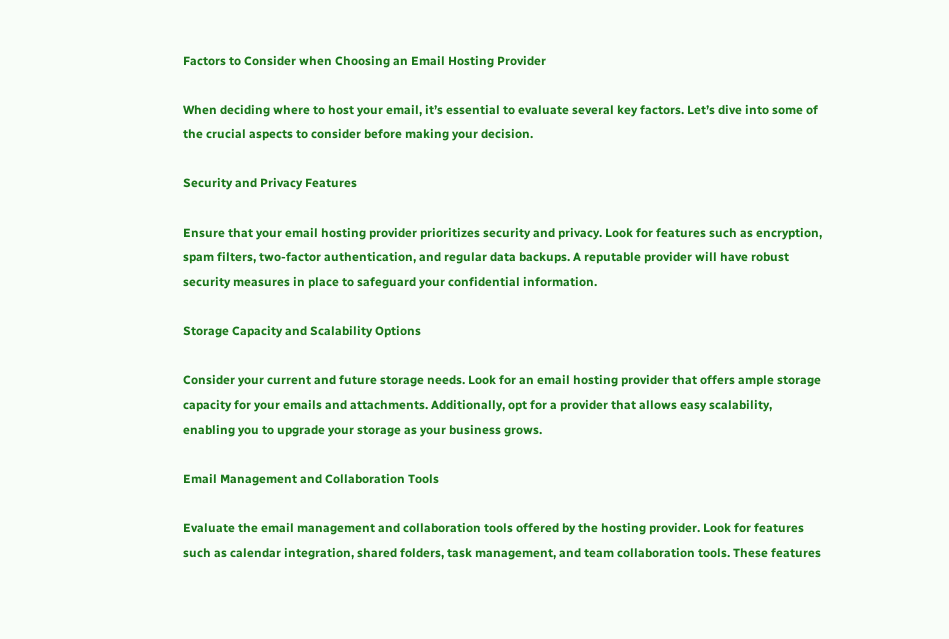Factors to Consider when Choosing an Email Hosting Provider

When deciding where to host your email, it’s essential to evaluate several key factors. Let’s dive into some of the crucial aspects to consider before making your decision.

Security and Privacy Features

Ensure that your email hosting provider prioritizes security and privacy. Look for features such as encryption, spam filters, two-factor authentication, and regular data backups. A reputable provider will have robust security measures in place to safeguard your confidential information.

Storage Capacity and Scalability Options

Consider your current and future storage needs. Look for an email hosting provider that offers ample storage capacity for your emails and attachments. Additionally, opt for a provider that allows easy scalability, enabling you to upgrade your storage as your business grows.

Email Management and Collaboration Tools

Evaluate the email management and collaboration tools offered by the hosting provider. Look for features such as calendar integration, shared folders, task management, and team collaboration tools. These features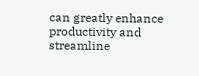can greatly enhance productivity and streamline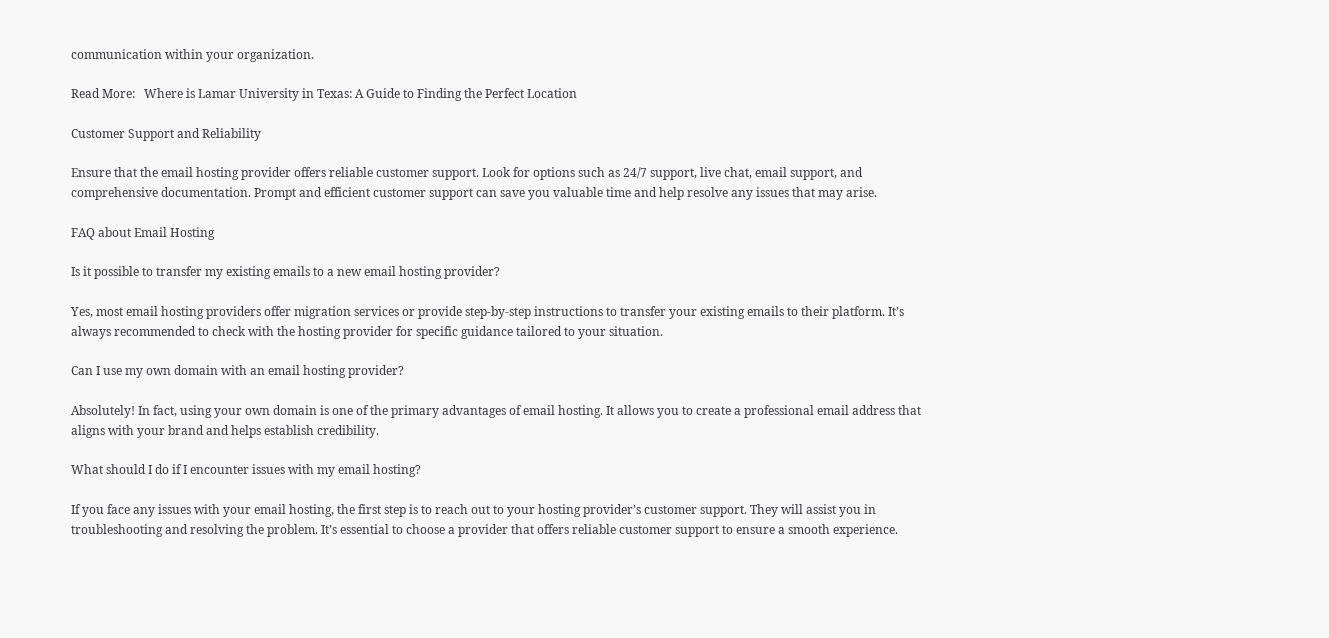communication within your organization.

Read More:   Where is Lamar University in Texas: A Guide to Finding the Perfect Location

Customer Support and Reliability

Ensure that the email hosting provider offers reliable customer support. Look for options such as 24/7 support, live chat, email support, and comprehensive documentation. Prompt and efficient customer support can save you valuable time and help resolve any issues that may arise.

FAQ about Email Hosting

Is it possible to transfer my existing emails to a new email hosting provider?

Yes, most email hosting providers offer migration services or provide step-by-step instructions to transfer your existing emails to their platform. It’s always recommended to check with the hosting provider for specific guidance tailored to your situation.

Can I use my own domain with an email hosting provider?

Absolutely! In fact, using your own domain is one of the primary advantages of email hosting. It allows you to create a professional email address that aligns with your brand and helps establish credibility.

What should I do if I encounter issues with my email hosting?

If you face any issues with your email hosting, the first step is to reach out to your hosting provider’s customer support. They will assist you in troubleshooting and resolving the problem. It’s essential to choose a provider that offers reliable customer support to ensure a smooth experience.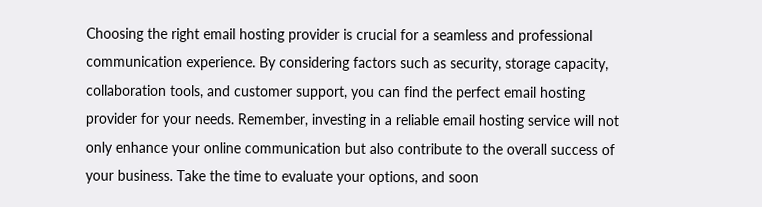Choosing the right email hosting provider is crucial for a seamless and professional communication experience. By considering factors such as security, storage capacity, collaboration tools, and customer support, you can find the perfect email hosting provider for your needs. Remember, investing in a reliable email hosting service will not only enhance your online communication but also contribute to the overall success of your business. Take the time to evaluate your options, and soon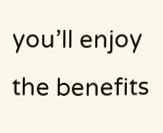you’ll enjoy the benefits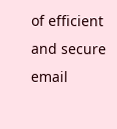of efficient and secure email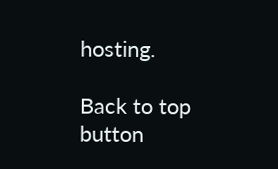hosting.

Back to top button